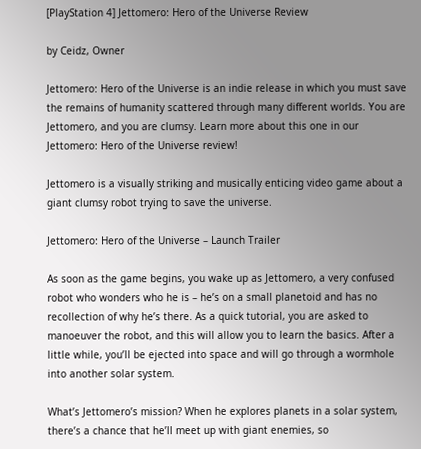[PlayStation 4] Jettomero: Hero of the Universe Review

by Ceidz, Owner

Jettomero: Hero of the Universe is an indie release in which you must save the remains of humanity scattered through many different worlds. You are Jettomero, and you are clumsy. Learn more about this one in our Jettomero: Hero of the Universe review!

Jettomero is a visually striking and musically enticing video game about a giant clumsy robot trying to save the universe.

Jettomero: Hero of the Universe – Launch Trailer

As soon as the game begins, you wake up as Jettomero, a very confused robot who wonders who he is – he’s on a small planetoid and has no recollection of why he’s there. As a quick tutorial, you are asked to manoeuver the robot, and this will allow you to learn the basics. After a little while, you’ll be ejected into space and will go through a wormhole into another solar system.

What’s Jettomero’s mission? When he explores planets in a solar system, there’s a chance that he’ll meet up with giant enemies, so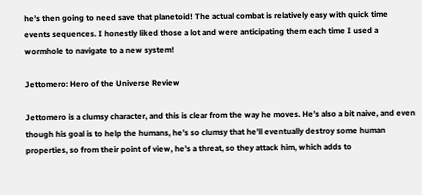he’s then going to need save that planetoid! The actual combat is relatively easy with quick time events sequences. I honestly liked those a lot and were anticipating them each time I used a wormhole to navigate to a new system!

Jettomero: Hero of the Universe Review

Jettomero is a clumsy character, and this is clear from the way he moves. He’s also a bit naive, and even though his goal is to help the humans, he’s so clumsy that he’ll eventually destroy some human properties, so from their point of view, he’s a threat, so they attack him, which adds to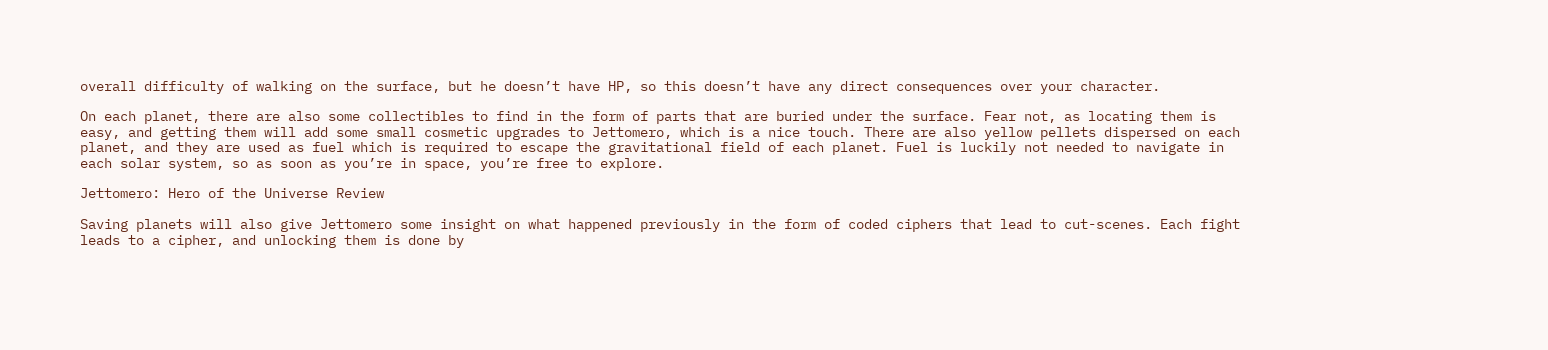overall difficulty of walking on the surface, but he doesn’t have HP, so this doesn’t have any direct consequences over your character.

On each planet, there are also some collectibles to find in the form of parts that are buried under the surface. Fear not, as locating them is easy, and getting them will add some small cosmetic upgrades to Jettomero, which is a nice touch. There are also yellow pellets dispersed on each planet, and they are used as fuel which is required to escape the gravitational field of each planet. Fuel is luckily not needed to navigate in each solar system, so as soon as you’re in space, you’re free to explore.

Jettomero: Hero of the Universe Review

Saving planets will also give Jettomero some insight on what happened previously in the form of coded ciphers that lead to cut-scenes. Each fight leads to a cipher, and unlocking them is done by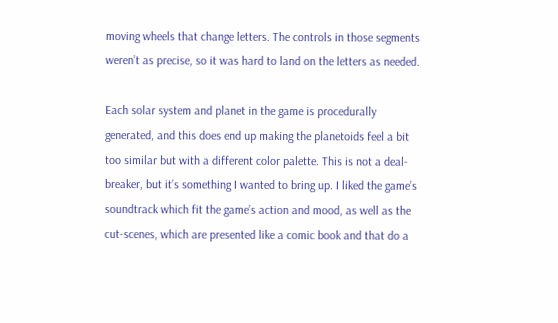moving wheels that change letters. The controls in those segments weren’t as precise, so it was hard to land on the letters as needed.

Each solar system and planet in the game is procedurally generated, and this does end up making the planetoids feel a bit too similar but with a different color palette. This is not a deal-breaker, but it’s something I wanted to bring up. I liked the game’s soundtrack which fit the game’s action and mood, as well as the cut-scenes, which are presented like a comic book and that do a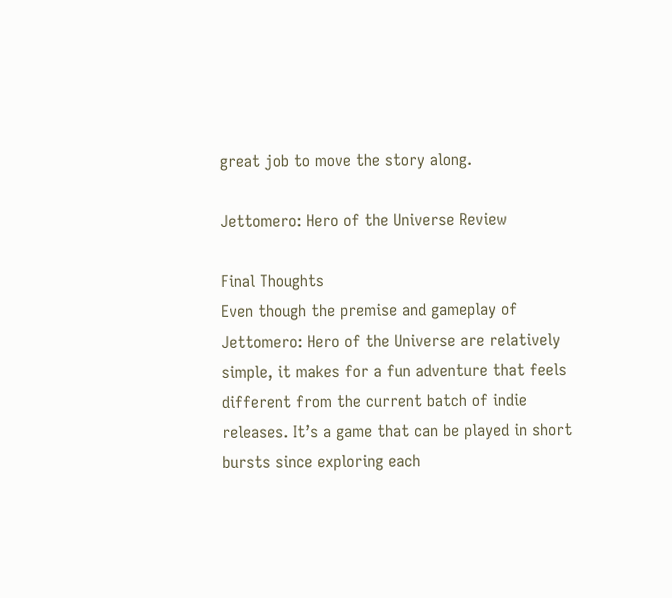great job to move the story along.

Jettomero: Hero of the Universe Review

Final Thoughts
Even though the premise and gameplay of Jettomero: Hero of the Universe are relatively simple, it makes for a fun adventure that feels different from the current batch of indie releases. It’s a game that can be played in short bursts since exploring each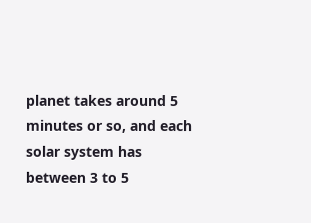planet takes around 5 minutes or so, and each solar system has between 3 to 5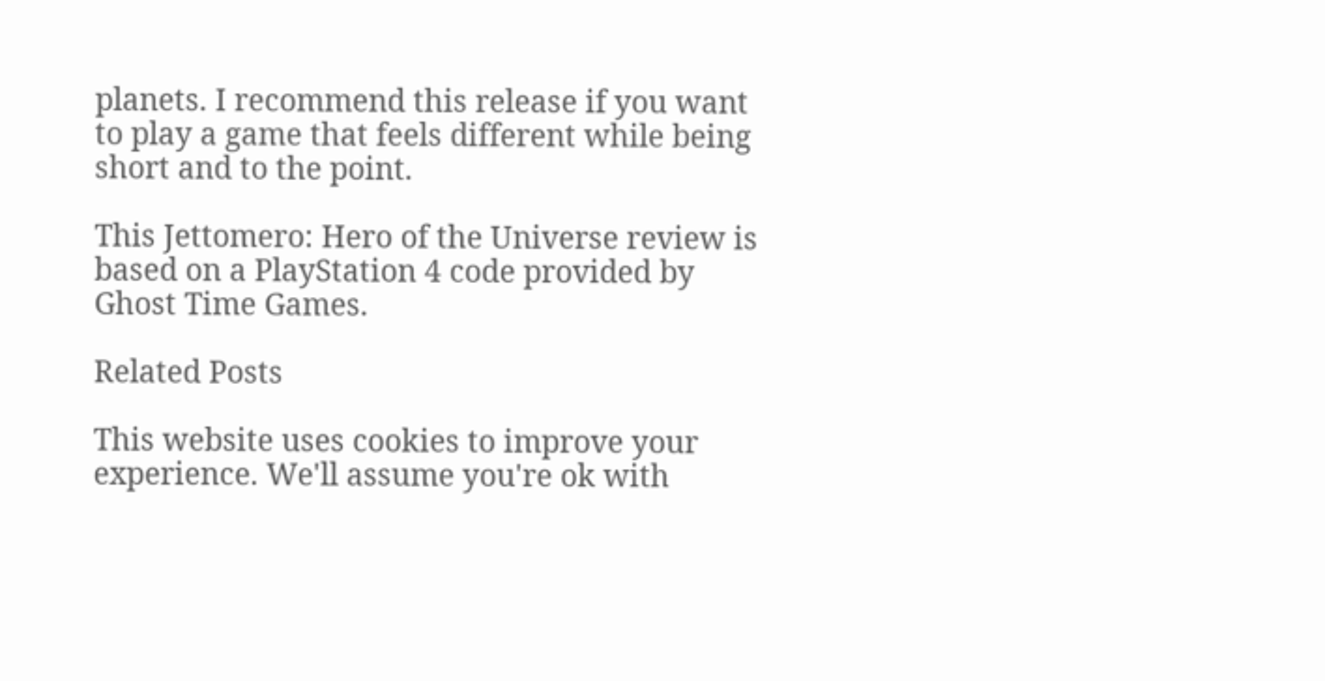planets. I recommend this release if you want to play a game that feels different while being short and to the point.

This Jettomero: Hero of the Universe review is based on a PlayStation 4 code provided by Ghost Time Games.

Related Posts

This website uses cookies to improve your experience. We'll assume you're ok with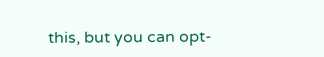this, but you can opt-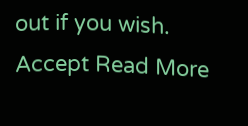out if you wish. Accept Read More